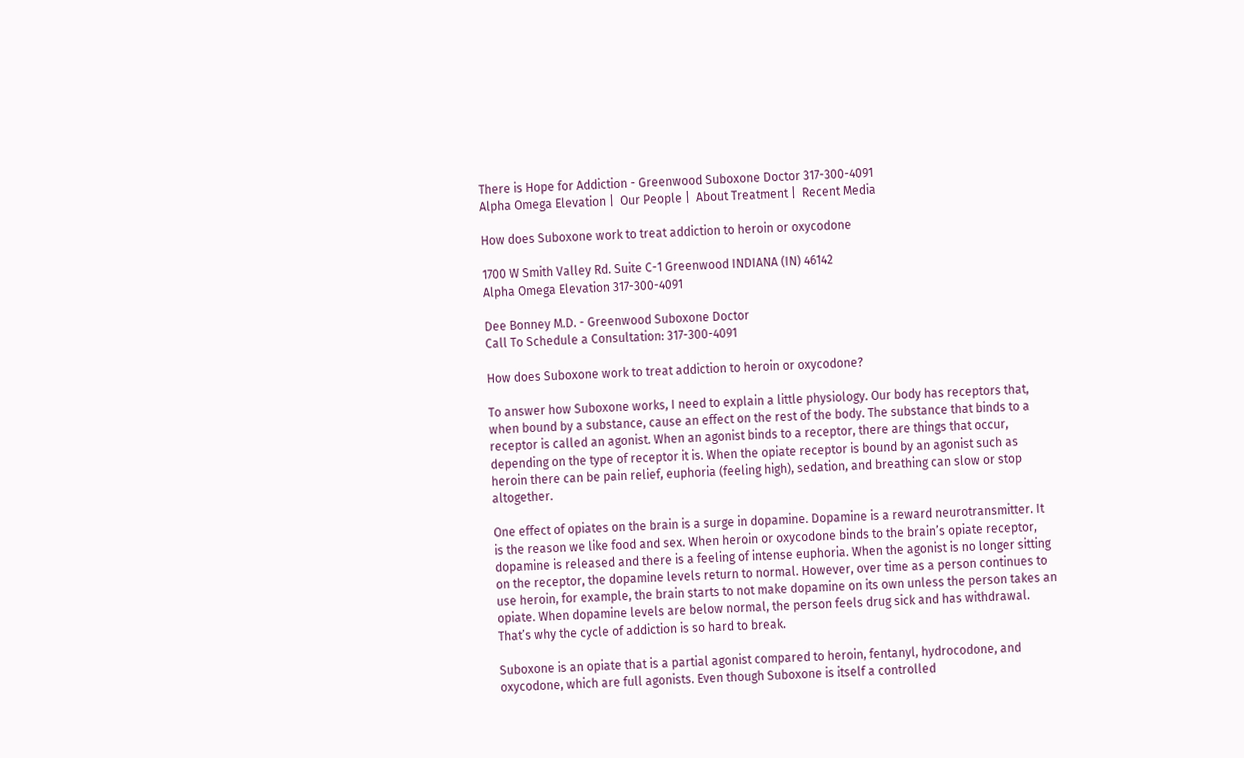There is Hope for Addiction - Greenwood Suboxone Doctor 317-300-4091
Alpha Omega Elevation |  Our People |  About Treatment |  Recent Media

How does Suboxone work to treat addiction to heroin or oxycodone

1700 W Smith Valley Rd. Suite C-1 Greenwood INDIANA (IN) 46142
Alpha Omega Elevation 317-300-4091

Dee Bonney M.D. - Greenwood Suboxone Doctor
Call To Schedule a Consultation: 317-300-4091

How does Suboxone work to treat addiction to heroin or oxycodone?

To answer how Suboxone works, I need to explain a little physiology. Our body has receptors that, when bound by a substance, cause an effect on the rest of the body. The substance that binds to a receptor is called an agonist. When an agonist binds to a receptor, there are things that occur, depending on the type of receptor it is. When the opiate receptor is bound by an agonist such as heroin there can be pain relief, euphoria (feeling high), sedation, and breathing can slow or stop altogether.

One effect of opiates on the brain is a surge in dopamine. Dopamine is a reward neurotransmitter. It is the reason we like food and sex. When heroin or oxycodone binds to the brain’s opiate receptor, dopamine is released and there is a feeling of intense euphoria. When the agonist is no longer sitting on the receptor, the dopamine levels return to normal. However, over time as a person continues to use heroin, for example, the brain starts to not make dopamine on its own unless the person takes an opiate. When dopamine levels are below normal, the person feels drug sick and has withdrawal. That’s why the cycle of addiction is so hard to break.

Suboxone is an opiate that is a partial agonist compared to heroin, fentanyl, hydrocodone, and oxycodone, which are full agonists. Even though Suboxone is itself a controlled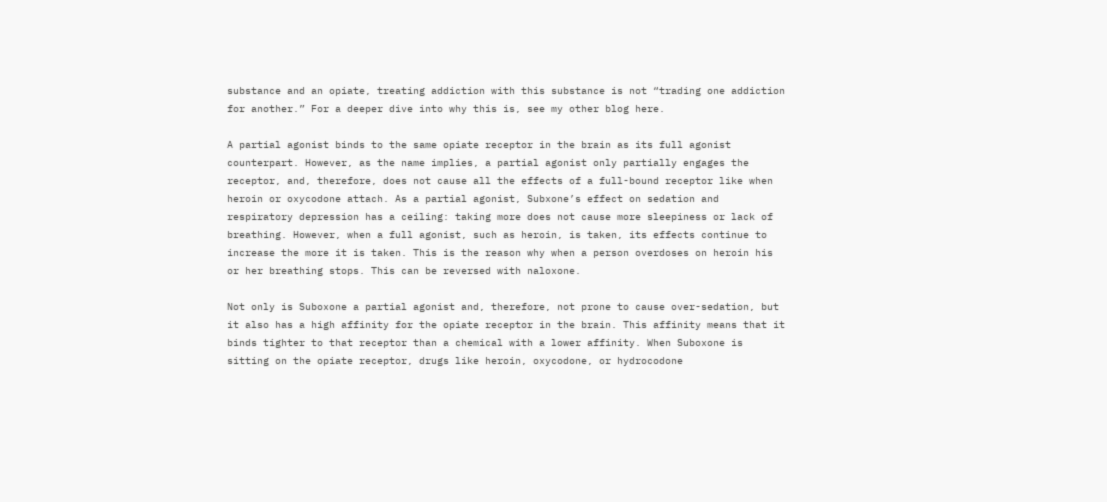substance and an opiate, treating addiction with this substance is not “trading one addiction for another.” For a deeper dive into why this is, see my other blog here.

A partial agonist binds to the same opiate receptor in the brain as its full agonist counterpart. However, as the name implies, a partial agonist only partially engages the receptor, and, therefore, does not cause all the effects of a full-bound receptor like when heroin or oxycodone attach. As a partial agonist, Subxone’s effect on sedation and respiratory depression has a ceiling: taking more does not cause more sleepiness or lack of breathing. However, when a full agonist, such as heroin, is taken, its effects continue to increase the more it is taken. This is the reason why when a person overdoses on heroin his or her breathing stops. This can be reversed with naloxone.

Not only is Suboxone a partial agonist and, therefore, not prone to cause over-sedation, but it also has a high affinity for the opiate receptor in the brain. This affinity means that it binds tighter to that receptor than a chemical with a lower affinity. When Suboxone is sitting on the opiate receptor, drugs like heroin, oxycodone, or hydrocodone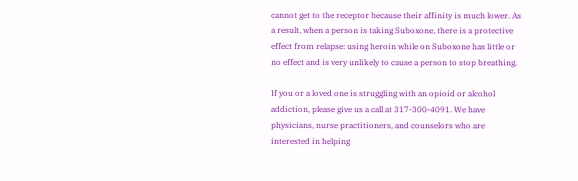cannot get to the receptor because their affinity is much lower. As a result, when a person is taking Suboxone, there is a protective effect from relapse: using heroin while on Suboxone has little or no effect and is very unlikely to cause a person to stop breathing.

If you or a loved one is struggling with an opioid or alcohol addiction, please give us a call at 317-300-4091. We have physicians, nurse practitioners, and counselors who are interested in helping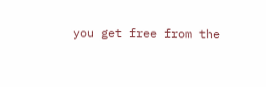you get free from the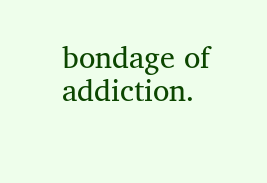bondage of addiction.